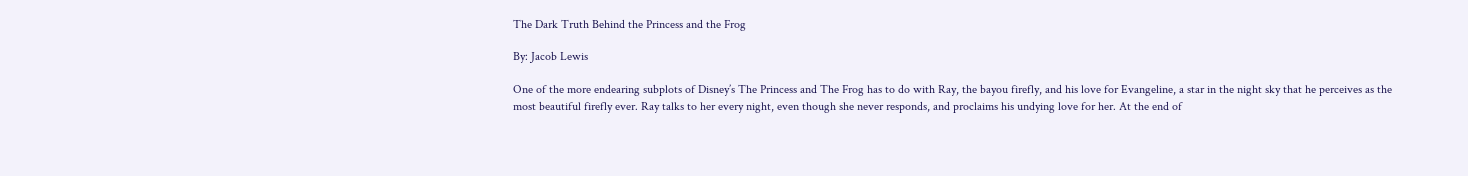The Dark Truth Behind the Princess and the Frog

By: Jacob Lewis

One of the more endearing subplots of Disney’s The Princess and The Frog has to do with Ray, the bayou firefly, and his love for Evangeline, a star in the night sky that he perceives as the most beautiful firefly ever. Ray talks to her every night, even though she never responds, and proclaims his undying love for her. At the end of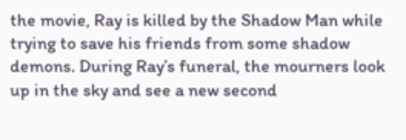the movie, Ray is killed by the Shadow Man while trying to save his friends from some shadow demons. During Ray’s funeral, the mourners look up in the sky and see a new second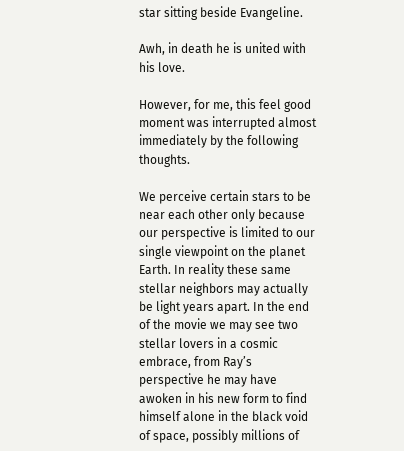star sitting beside Evangeline.

Awh, in death he is united with his love.

However, for me, this feel good moment was interrupted almost immediately by the following thoughts.

We perceive certain stars to be near each other only because our perspective is limited to our single viewpoint on the planet Earth. In reality these same stellar neighbors may actually be light years apart. In the end of the movie we may see two stellar lovers in a cosmic embrace, from Ray’s perspective he may have awoken in his new form to find himself alone in the black void of space, possibly millions of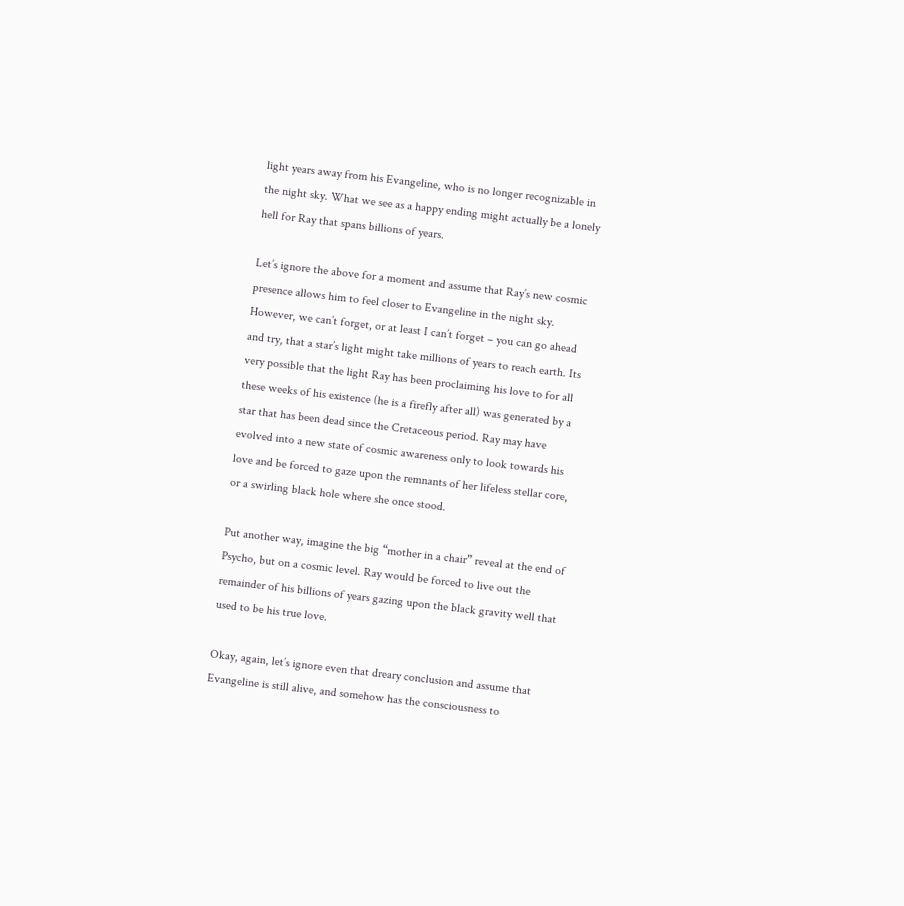light years away from his Evangeline, who is no longer recognizable in the night sky. What we see as a happy ending might actually be a lonely hell for Ray that spans billions of years.

Let’s ignore the above for a moment and assume that Ray’s new cosmic presence allows him to feel closer to Evangeline in the night sky. However, we can’t forget, or at least I can’t forget – you can go ahead and try, that a star’s light might take millions of years to reach earth. Its very possible that the light Ray has been proclaiming his love to for all these weeks of his existence (he is a firefly after all) was generated by a star that has been dead since the Cretaceous period. Ray may have evolved into a new state of cosmic awareness only to look towards his love and be forced to gaze upon the remnants of her lifeless stellar core, or a swirling black hole where she once stood.

Put another way, imagine the big “mother in a chair” reveal at the end of Psycho, but on a cosmic level. Ray would be forced to live out the remainder of his billions of years gazing upon the black gravity well that used to be his true love.

Okay, again, let’s ignore even that dreary conclusion and assume that Evangeline is still alive, and somehow has the consciousness to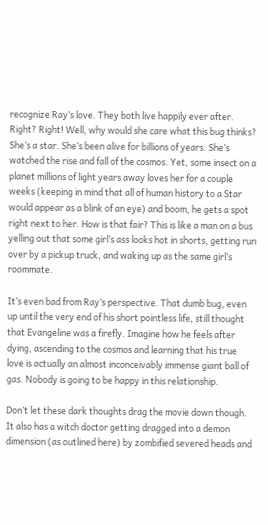recognize Ray’s love. They both live happily ever after. Right? Right! Well, why would she care what this bug thinks? She’s a star. She’s been alive for billions of years. She’s watched the rise and fall of the cosmos. Yet, some insect on a planet millions of light years away loves her for a couple weeks (keeping in mind that all of human history to a Star would appear as a blink of an eye) and boom, he gets a spot right next to her. How is that fair? This is like a man on a bus yelling out that some girl’s ass looks hot in shorts, getting run over by a pickup truck, and waking up as the same girl’s roommate.

It’s even bad from Ray’s perspective. That dumb bug, even up until the very end of his short pointless life, still thought that Evangeline was a firefly. Imagine how he feels after dying, ascending to the cosmos and learning that his true love is actually an almost inconceivably immense giant ball of gas. Nobody is going to be happy in this relationship.

Don’t let these dark thoughts drag the movie down though. It also has a witch doctor getting dragged into a demon dimension (as outlined here) by zombified severed heads and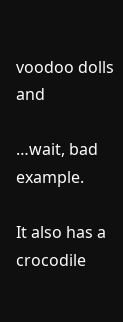voodoo dolls and

…wait, bad example.

It also has a crocodile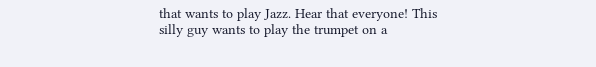that wants to play Jazz. Hear that everyone! This silly guy wants to play the trumpet on a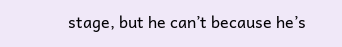stage, but he can’t because he’s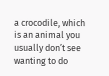a crocodile, which is an animal you usually don’t see wanting to do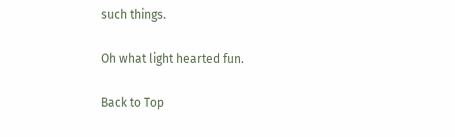such things.

Oh what light hearted fun.

Back to Top